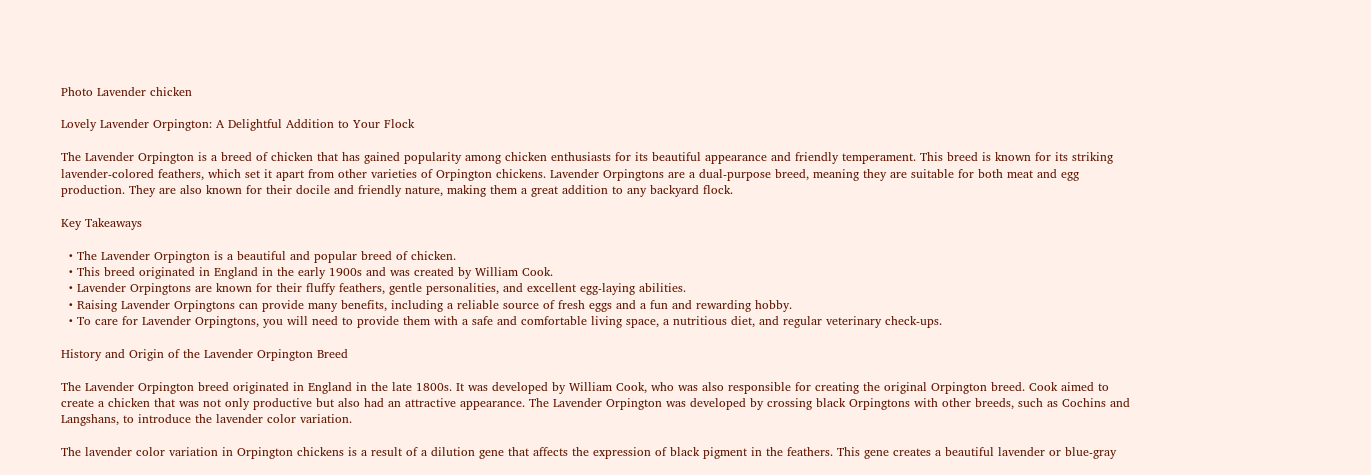Photo Lavender chicken

Lovely Lavender Orpington: A Delightful Addition to Your Flock

The Lavender Orpington is a breed of chicken that has gained popularity among chicken enthusiasts for its beautiful appearance and friendly temperament. This breed is known for its striking lavender-colored feathers, which set it apart from other varieties of Orpington chickens. Lavender Orpingtons are a dual-purpose breed, meaning they are suitable for both meat and egg production. They are also known for their docile and friendly nature, making them a great addition to any backyard flock.

Key Takeaways

  • The Lavender Orpington is a beautiful and popular breed of chicken.
  • This breed originated in England in the early 1900s and was created by William Cook.
  • Lavender Orpingtons are known for their fluffy feathers, gentle personalities, and excellent egg-laying abilities.
  • Raising Lavender Orpingtons can provide many benefits, including a reliable source of fresh eggs and a fun and rewarding hobby.
  • To care for Lavender Orpingtons, you will need to provide them with a safe and comfortable living space, a nutritious diet, and regular veterinary check-ups.

History and Origin of the Lavender Orpington Breed

The Lavender Orpington breed originated in England in the late 1800s. It was developed by William Cook, who was also responsible for creating the original Orpington breed. Cook aimed to create a chicken that was not only productive but also had an attractive appearance. The Lavender Orpington was developed by crossing black Orpingtons with other breeds, such as Cochins and Langshans, to introduce the lavender color variation.

The lavender color variation in Orpington chickens is a result of a dilution gene that affects the expression of black pigment in the feathers. This gene creates a beautiful lavender or blue-gray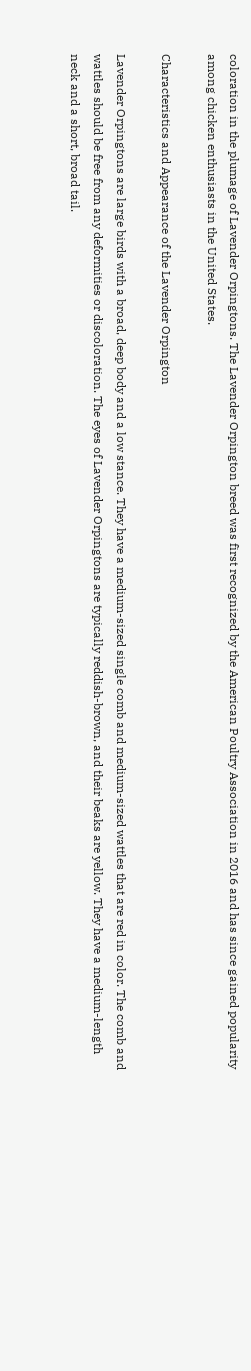coloration in the plumage of Lavender Orpingtons. The Lavender Orpington breed was first recognized by the American Poultry Association in 2016 and has since gained popularity among chicken enthusiasts in the United States.

Characteristics and Appearance of the Lavender Orpington

Lavender Orpingtons are large birds with a broad, deep body and a low stance. They have a medium-sized single comb and medium-sized wattles that are red in color. The comb and wattles should be free from any deformities or discoloration. The eyes of Lavender Orpingtons are typically reddish-brown, and their beaks are yellow. They have a medium-length neck and a short, broad tail.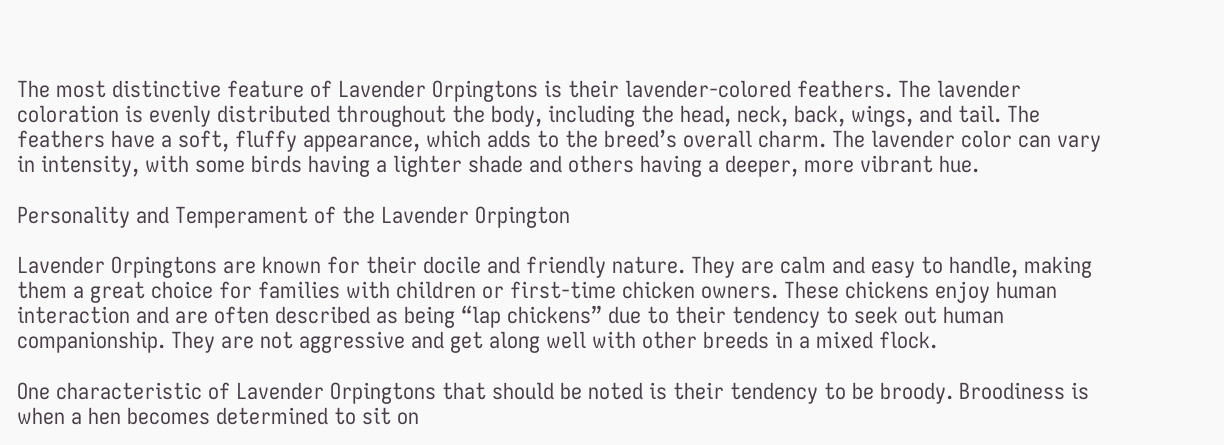The most distinctive feature of Lavender Orpingtons is their lavender-colored feathers. The lavender coloration is evenly distributed throughout the body, including the head, neck, back, wings, and tail. The feathers have a soft, fluffy appearance, which adds to the breed’s overall charm. The lavender color can vary in intensity, with some birds having a lighter shade and others having a deeper, more vibrant hue.

Personality and Temperament of the Lavender Orpington

Lavender Orpingtons are known for their docile and friendly nature. They are calm and easy to handle, making them a great choice for families with children or first-time chicken owners. These chickens enjoy human interaction and are often described as being “lap chickens” due to their tendency to seek out human companionship. They are not aggressive and get along well with other breeds in a mixed flock.

One characteristic of Lavender Orpingtons that should be noted is their tendency to be broody. Broodiness is when a hen becomes determined to sit on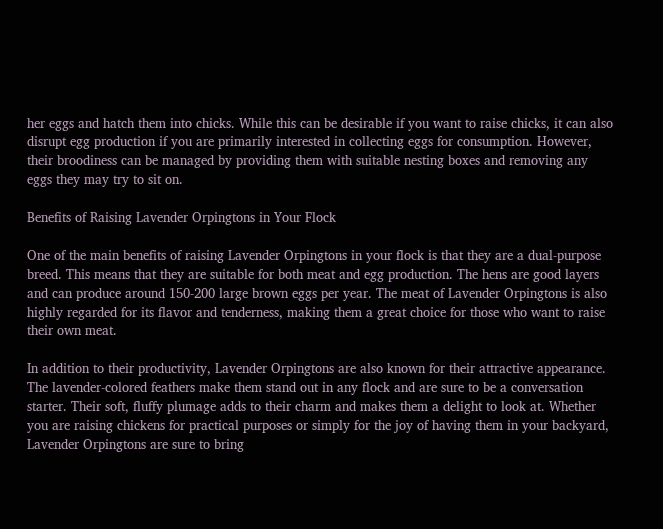her eggs and hatch them into chicks. While this can be desirable if you want to raise chicks, it can also disrupt egg production if you are primarily interested in collecting eggs for consumption. However, their broodiness can be managed by providing them with suitable nesting boxes and removing any eggs they may try to sit on.

Benefits of Raising Lavender Orpingtons in Your Flock

One of the main benefits of raising Lavender Orpingtons in your flock is that they are a dual-purpose breed. This means that they are suitable for both meat and egg production. The hens are good layers and can produce around 150-200 large brown eggs per year. The meat of Lavender Orpingtons is also highly regarded for its flavor and tenderness, making them a great choice for those who want to raise their own meat.

In addition to their productivity, Lavender Orpingtons are also known for their attractive appearance. The lavender-colored feathers make them stand out in any flock and are sure to be a conversation starter. Their soft, fluffy plumage adds to their charm and makes them a delight to look at. Whether you are raising chickens for practical purposes or simply for the joy of having them in your backyard, Lavender Orpingtons are sure to bring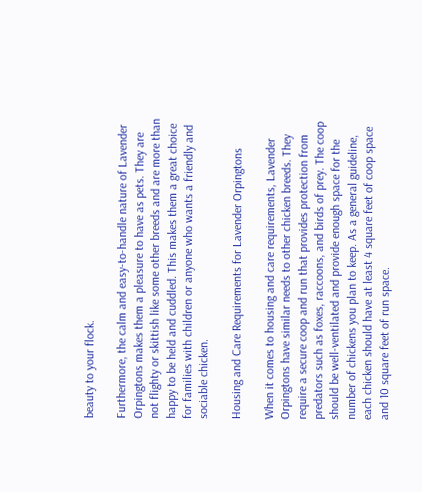beauty to your flock.

Furthermore, the calm and easy-to-handle nature of Lavender Orpingtons makes them a pleasure to have as pets. They are not flighty or skittish like some other breeds and are more than happy to be held and cuddled. This makes them a great choice for families with children or anyone who wants a friendly and sociable chicken.

Housing and Care Requirements for Lavender Orpingtons

When it comes to housing and care requirements, Lavender Orpingtons have similar needs to other chicken breeds. They require a secure coop and run that provides protection from predators such as foxes, raccoons, and birds of prey. The coop should be well-ventilated and provide enough space for the number of chickens you plan to keep. As a general guideline, each chicken should have at least 4 square feet of coop space and 10 square feet of run space.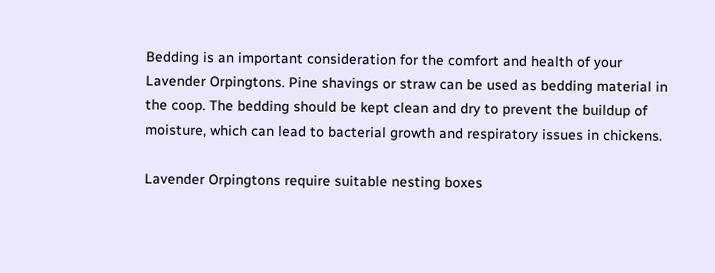Bedding is an important consideration for the comfort and health of your Lavender Orpingtons. Pine shavings or straw can be used as bedding material in the coop. The bedding should be kept clean and dry to prevent the buildup of moisture, which can lead to bacterial growth and respiratory issues in chickens.

Lavender Orpingtons require suitable nesting boxes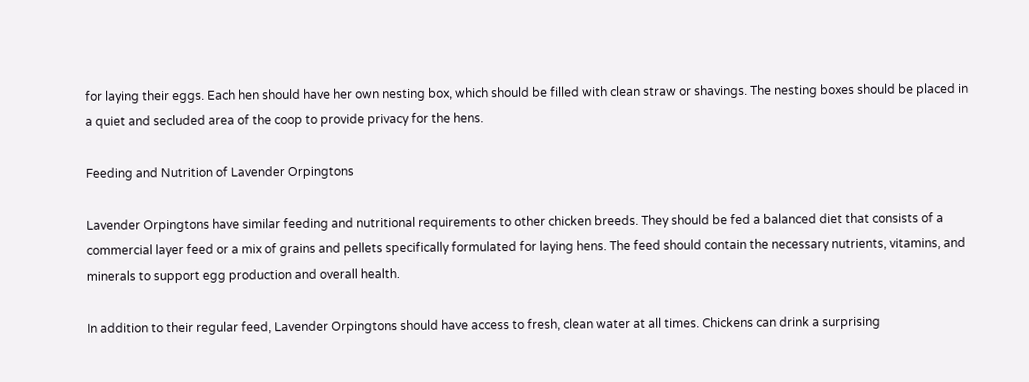for laying their eggs. Each hen should have her own nesting box, which should be filled with clean straw or shavings. The nesting boxes should be placed in a quiet and secluded area of the coop to provide privacy for the hens.

Feeding and Nutrition of Lavender Orpingtons

Lavender Orpingtons have similar feeding and nutritional requirements to other chicken breeds. They should be fed a balanced diet that consists of a commercial layer feed or a mix of grains and pellets specifically formulated for laying hens. The feed should contain the necessary nutrients, vitamins, and minerals to support egg production and overall health.

In addition to their regular feed, Lavender Orpingtons should have access to fresh, clean water at all times. Chickens can drink a surprising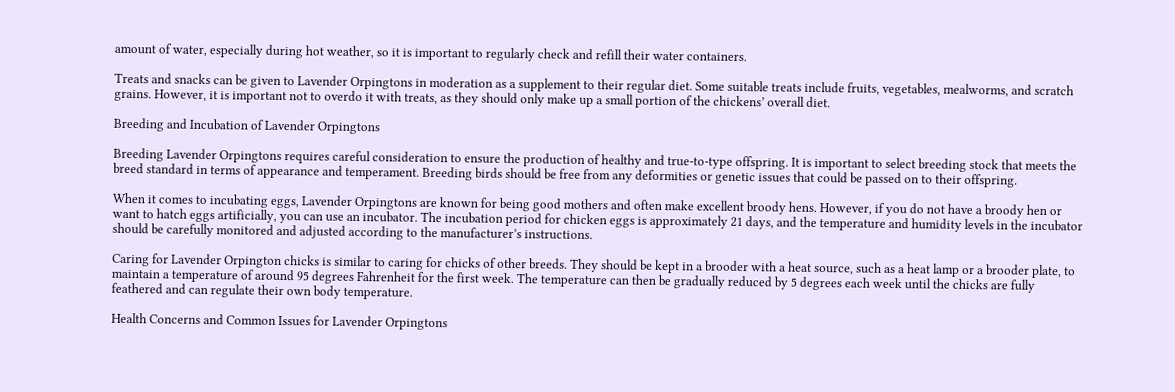amount of water, especially during hot weather, so it is important to regularly check and refill their water containers.

Treats and snacks can be given to Lavender Orpingtons in moderation as a supplement to their regular diet. Some suitable treats include fruits, vegetables, mealworms, and scratch grains. However, it is important not to overdo it with treats, as they should only make up a small portion of the chickens’ overall diet.

Breeding and Incubation of Lavender Orpingtons

Breeding Lavender Orpingtons requires careful consideration to ensure the production of healthy and true-to-type offspring. It is important to select breeding stock that meets the breed standard in terms of appearance and temperament. Breeding birds should be free from any deformities or genetic issues that could be passed on to their offspring.

When it comes to incubating eggs, Lavender Orpingtons are known for being good mothers and often make excellent broody hens. However, if you do not have a broody hen or want to hatch eggs artificially, you can use an incubator. The incubation period for chicken eggs is approximately 21 days, and the temperature and humidity levels in the incubator should be carefully monitored and adjusted according to the manufacturer’s instructions.

Caring for Lavender Orpington chicks is similar to caring for chicks of other breeds. They should be kept in a brooder with a heat source, such as a heat lamp or a brooder plate, to maintain a temperature of around 95 degrees Fahrenheit for the first week. The temperature can then be gradually reduced by 5 degrees each week until the chicks are fully feathered and can regulate their own body temperature.

Health Concerns and Common Issues for Lavender Orpingtons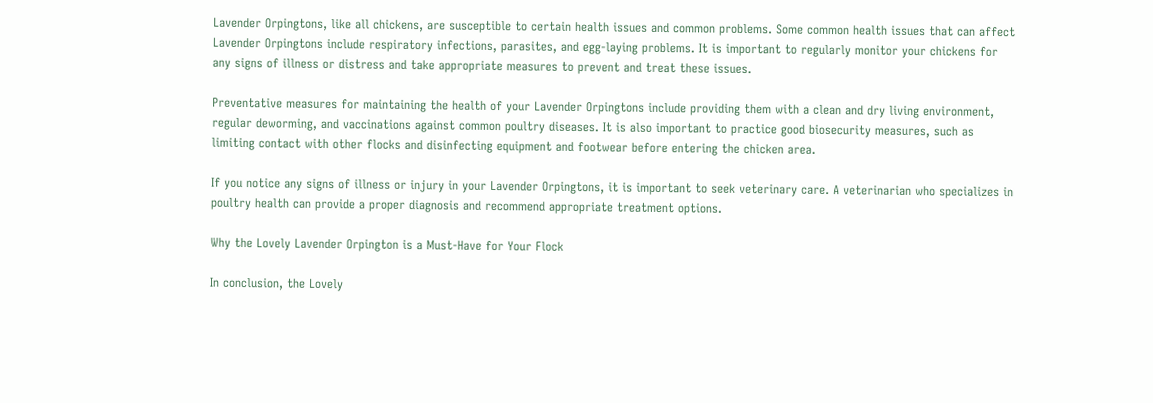Lavender Orpingtons, like all chickens, are susceptible to certain health issues and common problems. Some common health issues that can affect Lavender Orpingtons include respiratory infections, parasites, and egg-laying problems. It is important to regularly monitor your chickens for any signs of illness or distress and take appropriate measures to prevent and treat these issues.

Preventative measures for maintaining the health of your Lavender Orpingtons include providing them with a clean and dry living environment, regular deworming, and vaccinations against common poultry diseases. It is also important to practice good biosecurity measures, such as limiting contact with other flocks and disinfecting equipment and footwear before entering the chicken area.

If you notice any signs of illness or injury in your Lavender Orpingtons, it is important to seek veterinary care. A veterinarian who specializes in poultry health can provide a proper diagnosis and recommend appropriate treatment options.

Why the Lovely Lavender Orpington is a Must-Have for Your Flock

In conclusion, the Lovely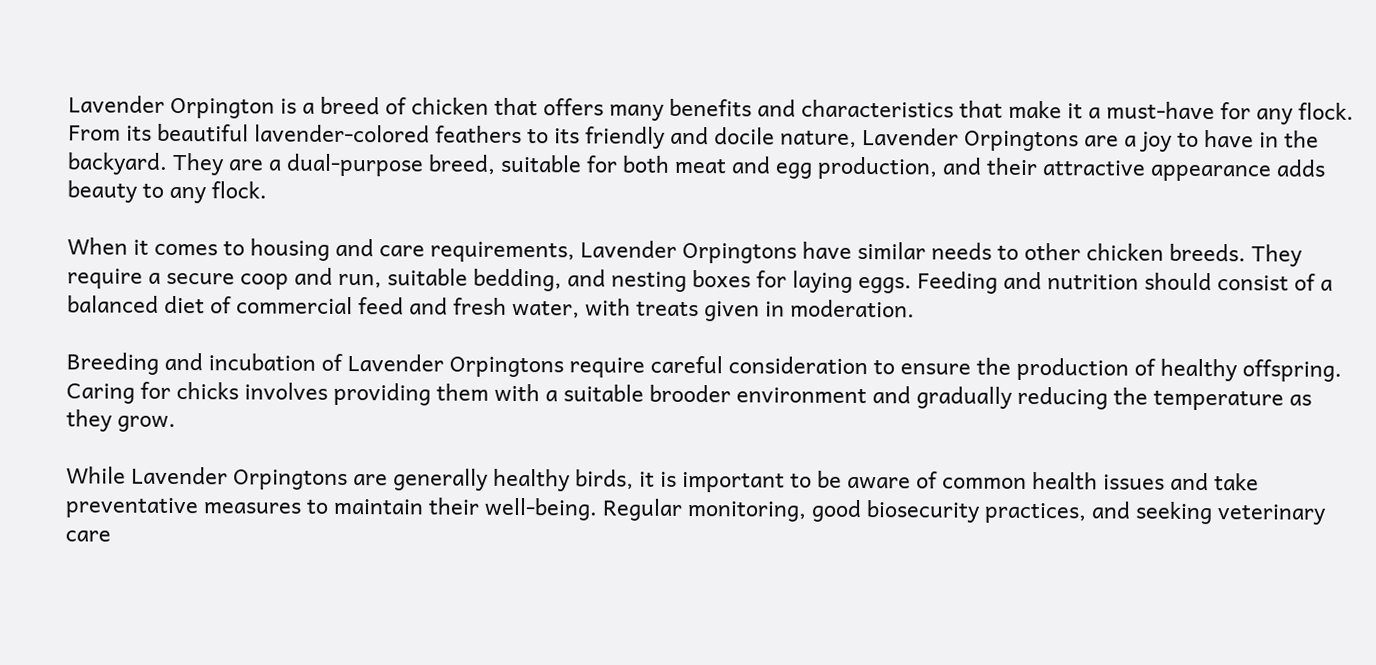Lavender Orpington is a breed of chicken that offers many benefits and characteristics that make it a must-have for any flock. From its beautiful lavender-colored feathers to its friendly and docile nature, Lavender Orpingtons are a joy to have in the backyard. They are a dual-purpose breed, suitable for both meat and egg production, and their attractive appearance adds beauty to any flock.

When it comes to housing and care requirements, Lavender Orpingtons have similar needs to other chicken breeds. They require a secure coop and run, suitable bedding, and nesting boxes for laying eggs. Feeding and nutrition should consist of a balanced diet of commercial feed and fresh water, with treats given in moderation.

Breeding and incubation of Lavender Orpingtons require careful consideration to ensure the production of healthy offspring. Caring for chicks involves providing them with a suitable brooder environment and gradually reducing the temperature as they grow.

While Lavender Orpingtons are generally healthy birds, it is important to be aware of common health issues and take preventative measures to maintain their well-being. Regular monitoring, good biosecurity practices, and seeking veterinary care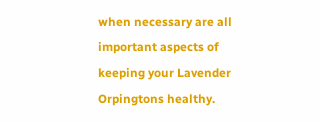when necessary are all important aspects of keeping your Lavender Orpingtons healthy.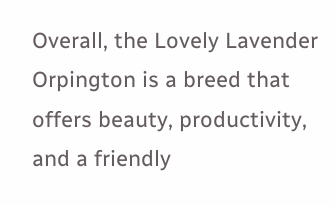Overall, the Lovely Lavender Orpington is a breed that offers beauty, productivity, and a friendly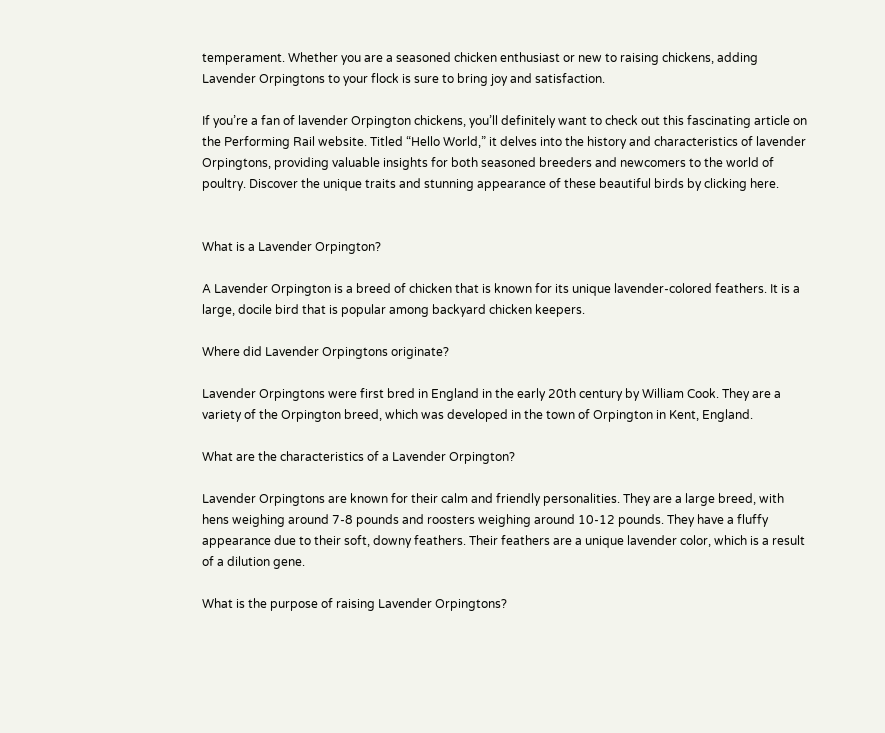temperament. Whether you are a seasoned chicken enthusiast or new to raising chickens, adding Lavender Orpingtons to your flock is sure to bring joy and satisfaction.

If you’re a fan of lavender Orpington chickens, you’ll definitely want to check out this fascinating article on the Performing Rail website. Titled “Hello World,” it delves into the history and characteristics of lavender Orpingtons, providing valuable insights for both seasoned breeders and newcomers to the world of poultry. Discover the unique traits and stunning appearance of these beautiful birds by clicking here.


What is a Lavender Orpington?

A Lavender Orpington is a breed of chicken that is known for its unique lavender-colored feathers. It is a large, docile bird that is popular among backyard chicken keepers.

Where did Lavender Orpingtons originate?

Lavender Orpingtons were first bred in England in the early 20th century by William Cook. They are a variety of the Orpington breed, which was developed in the town of Orpington in Kent, England.

What are the characteristics of a Lavender Orpington?

Lavender Orpingtons are known for their calm and friendly personalities. They are a large breed, with hens weighing around 7-8 pounds and roosters weighing around 10-12 pounds. They have a fluffy appearance due to their soft, downy feathers. Their feathers are a unique lavender color, which is a result of a dilution gene.

What is the purpose of raising Lavender Orpingtons?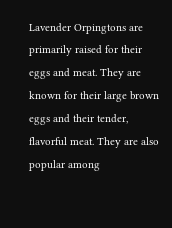Lavender Orpingtons are primarily raised for their eggs and meat. They are known for their large brown eggs and their tender, flavorful meat. They are also popular among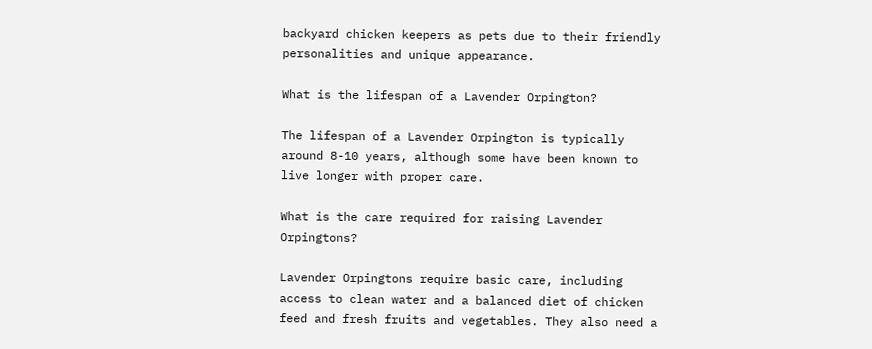backyard chicken keepers as pets due to their friendly personalities and unique appearance.

What is the lifespan of a Lavender Orpington?

The lifespan of a Lavender Orpington is typically around 8-10 years, although some have been known to live longer with proper care.

What is the care required for raising Lavender Orpingtons?

Lavender Orpingtons require basic care, including access to clean water and a balanced diet of chicken feed and fresh fruits and vegetables. They also need a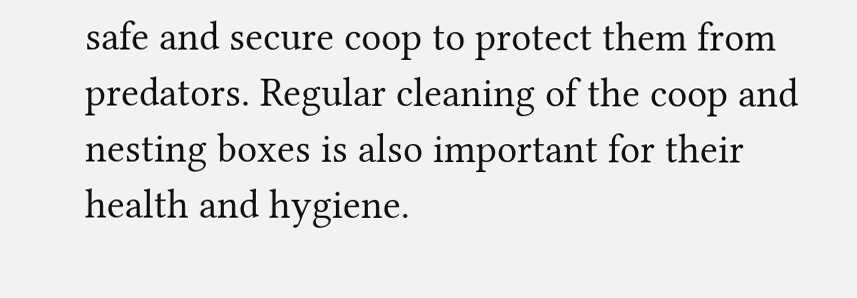safe and secure coop to protect them from predators. Regular cleaning of the coop and nesting boxes is also important for their health and hygiene.